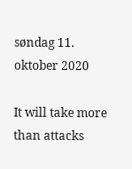søndag 11. oktober 2020

It will take more than attacks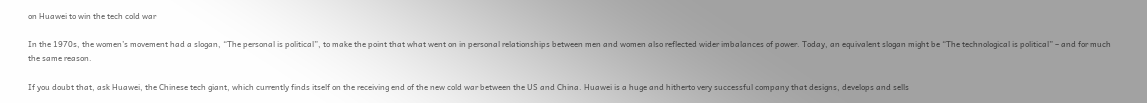on Huawei to win the tech cold war

In the 1970s, the women’s movement had a slogan, “The personal is political”, to make the point that what went on in personal relationships between men and women also reflected wider imbalances of power. Today, an equivalent slogan might be “The technological is political” – and for much the same reason.

If you doubt that, ask Huawei, the Chinese tech giant, which currently finds itself on the receiving end of the new cold war between the US and China. Huawei is a huge and hitherto very successful company that designs, develops and sells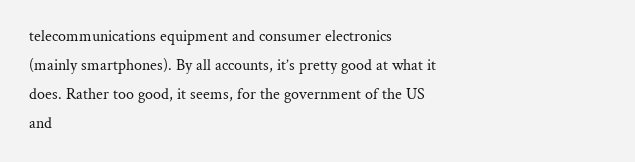telecommunications equipment and consumer electronics (mainly smartphones). By all accounts, it’s pretty good at what it does. Rather too good, it seems, for the government of the US and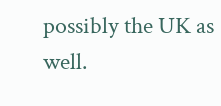possibly the UK as well.